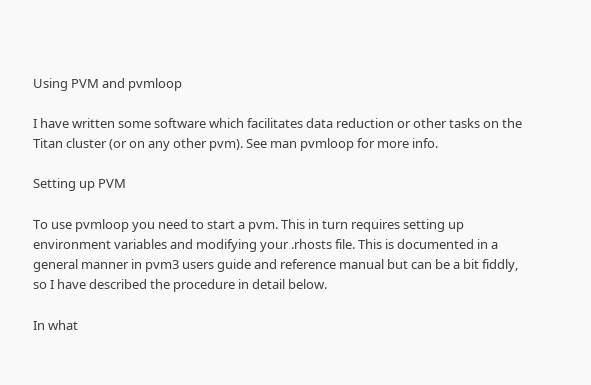Using PVM and pvmloop

I have written some software which facilitates data reduction or other tasks on the Titan cluster (or on any other pvm). See man pvmloop for more info.

Setting up PVM

To use pvmloop you need to start a pvm. This in turn requires setting up environment variables and modifying your .rhosts file. This is documented in a general manner in pvm3 users guide and reference manual but can be a bit fiddly, so I have described the procedure in detail below.

In what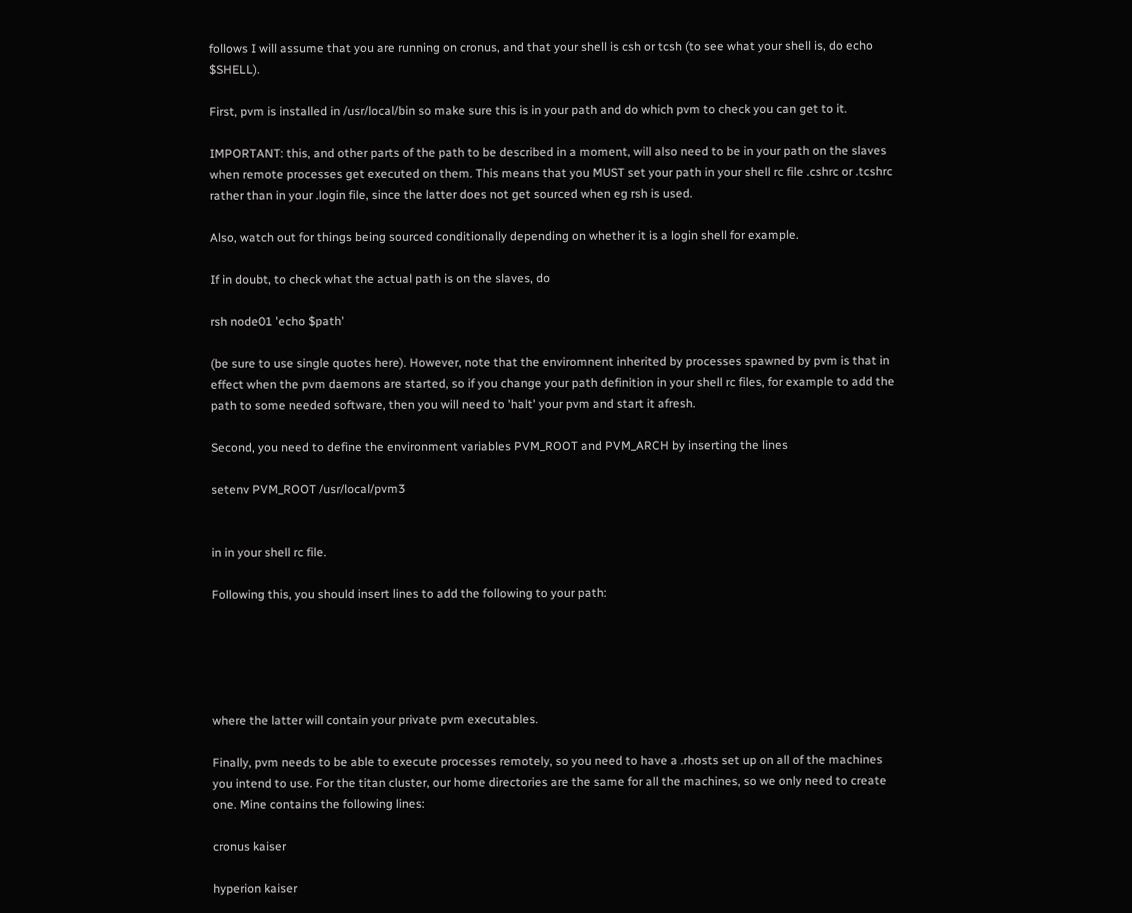follows I will assume that you are running on cronus, and that your shell is csh or tcsh (to see what your shell is, do echo $SHELL).

First, pvm is installed in /usr/local/bin so make sure this is in your path and do which pvm to check you can get to it.

IMPORTANT: this, and other parts of the path to be described in a moment, will also need to be in your path on the slaves when remote processes get executed on them. This means that you MUST set your path in your shell rc file .cshrc or .tcshrc rather than in your .login file, since the latter does not get sourced when eg rsh is used.

Also, watch out for things being sourced conditionally depending on whether it is a login shell for example.

If in doubt, to check what the actual path is on the slaves, do

rsh node01 'echo $path'

(be sure to use single quotes here). However, note that the enviromnent inherited by processes spawned by pvm is that in effect when the pvm daemons are started, so if you change your path definition in your shell rc files, for example to add the path to some needed software, then you will need to 'halt' your pvm and start it afresh.

Second, you need to define the environment variables PVM_ROOT and PVM_ARCH by inserting the lines

setenv PVM_ROOT /usr/local/pvm3


in in your shell rc file.

Following this, you should insert lines to add the following to your path:





where the latter will contain your private pvm executables.

Finally, pvm needs to be able to execute processes remotely, so you need to have a .rhosts set up on all of the machines you intend to use. For the titan cluster, our home directories are the same for all the machines, so we only need to create one. Mine contains the following lines:

cronus kaiser

hyperion kaiser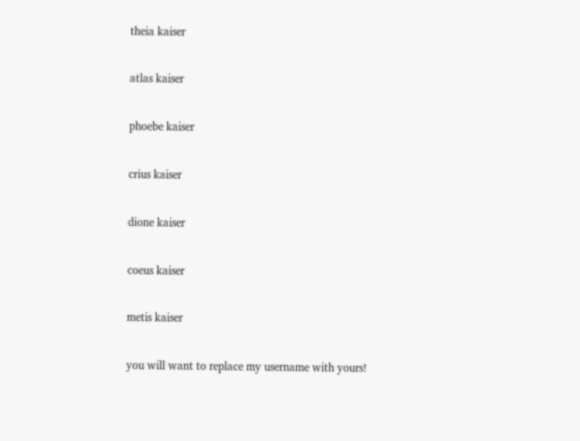theia kaiser

atlas kaiser

phoebe kaiser

crius kaiser

dione kaiser

coeus kaiser

metis kaiser

you will want to replace my username with yours!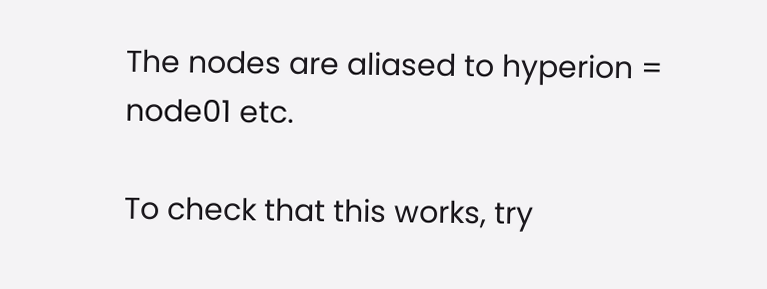The nodes are aliased to hyperion = node01 etc.

To check that this works, try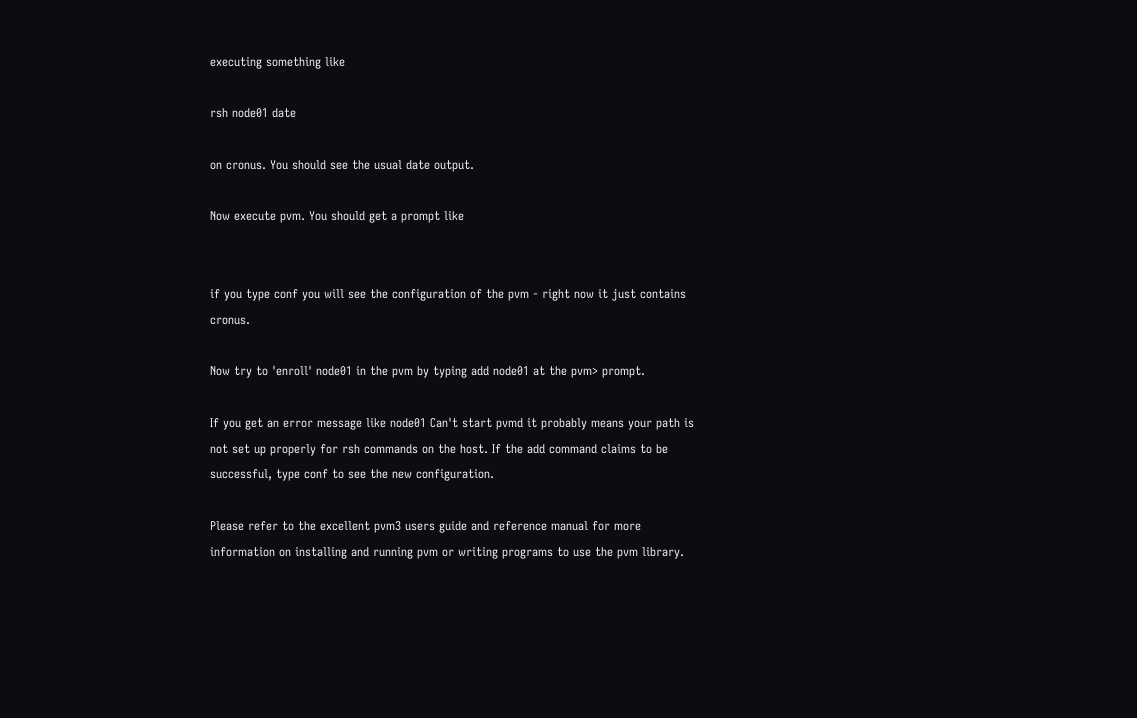executing something like

rsh node01 date

on cronus. You should see the usual date output.

Now execute pvm. You should get a prompt like


if you type conf you will see the configuration of the pvm - right now it just contains cronus.

Now try to 'enroll' node01 in the pvm by typing add node01 at the pvm> prompt.

If you get an error message like node01 Can't start pvmd it probably means your path is not set up properly for rsh commands on the host. If the add command claims to be successful, type conf to see the new configuration.

Please refer to the excellent pvm3 users guide and reference manual for more information on installing and running pvm or writing programs to use the pvm library.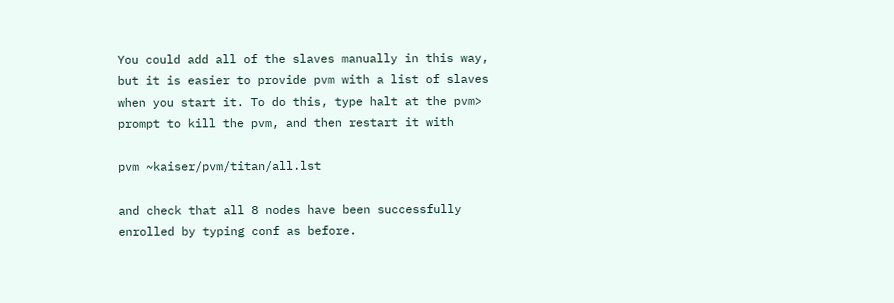You could add all of the slaves manually in this way, but it is easier to provide pvm with a list of slaves when you start it. To do this, type halt at the pvm> prompt to kill the pvm, and then restart it with

pvm ~kaiser/pvm/titan/all.lst

and check that all 8 nodes have been successfully enrolled by typing conf as before.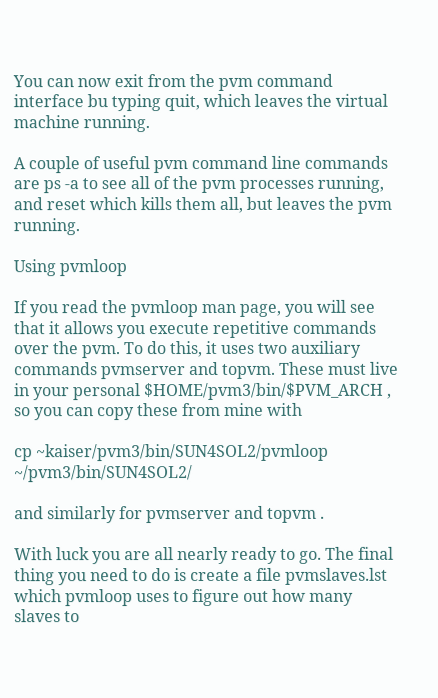You can now exit from the pvm command interface bu typing quit, which leaves the virtual machine running.

A couple of useful pvm command line commands are ps -a to see all of the pvm processes running, and reset which kills them all, but leaves the pvm running.

Using pvmloop

If you read the pvmloop man page, you will see that it allows you execute repetitive commands over the pvm. To do this, it uses two auxiliary commands pvmserver and topvm. These must live in your personal $HOME/pvm3/bin/$PVM_ARCH , so you can copy these from mine with

cp ~kaiser/pvm3/bin/SUN4SOL2/pvmloop ~/pvm3/bin/SUN4SOL2/

and similarly for pvmserver and topvm .

With luck you are all nearly ready to go. The final thing you need to do is create a file pvmslaves.lst which pvmloop uses to figure out how many slaves to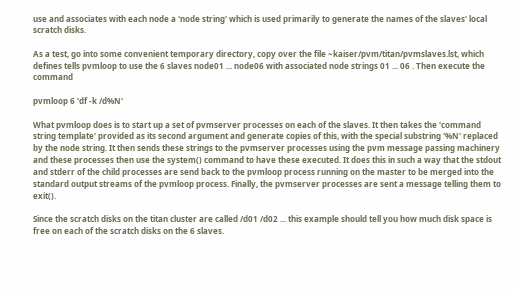use and associates with each node a 'node string' which is used primarily to generate the names of the slaves' local scratch disks.

As a test, go into some convenient temporary directory, copy over the file ~kaiser/pvm/titan/pvmslaves.lst, which defines tells pvmloop to use the 6 slaves node01 ... node06 with associated node strings 01 ... 06 . Then execute the command

pvmloop 6 'df -k /d%N'

What pvmloop does is to start up a set of pvmserver processes on each of the slaves. It then takes the 'command string template' provided as its second argument and generate copies of this, with the special substring '%N' replaced by the node string. It then sends these strings to the pvmserver processes using the pvm message passing machinery and these processes then use the system() command to have these executed. It does this in such a way that the stdout and stderr of the child processes are send back to the pvmloop process running on the master to be merged into the standard output streams of the pvmloop process. Finally, the pvmserver processes are sent a message telling them to exit().

Since the scratch disks on the titan cluster are called /d01 /d02 ... this example should tell you how much disk space is free on each of the scratch disks on the 6 slaves.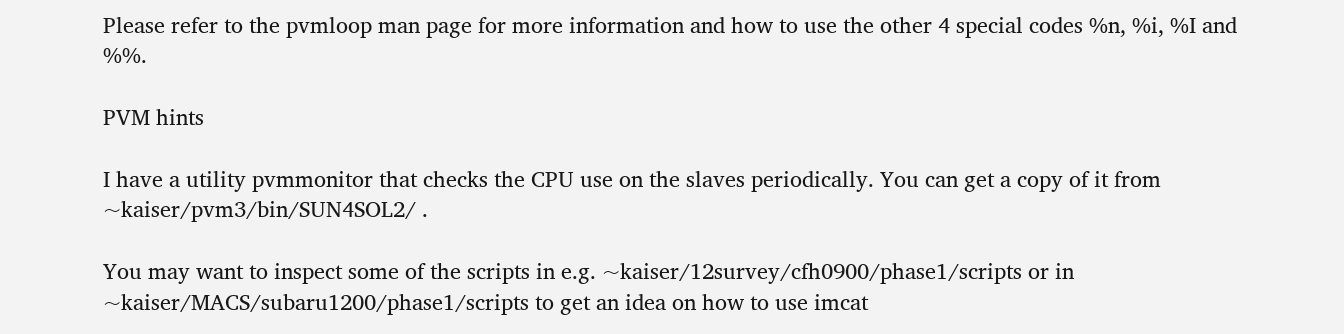Please refer to the pvmloop man page for more information and how to use the other 4 special codes %n, %i, %I and %%.

PVM hints

I have a utility pvmmonitor that checks the CPU use on the slaves periodically. You can get a copy of it from ~kaiser/pvm3/bin/SUN4SOL2/ .

You may want to inspect some of the scripts in e.g. ~kaiser/12survey/cfh0900/phase1/scripts or in ~kaiser/MACS/subaru1200/phase1/scripts to get an idea on how to use imcat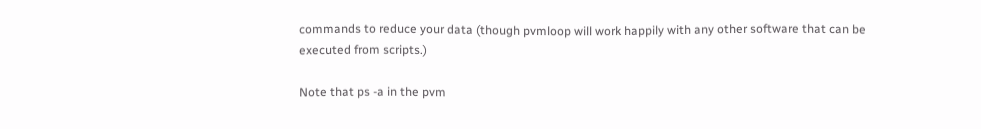commands to reduce your data (though pvmloop will work happily with any other software that can be executed from scripts.)

Note that ps -a in the pvm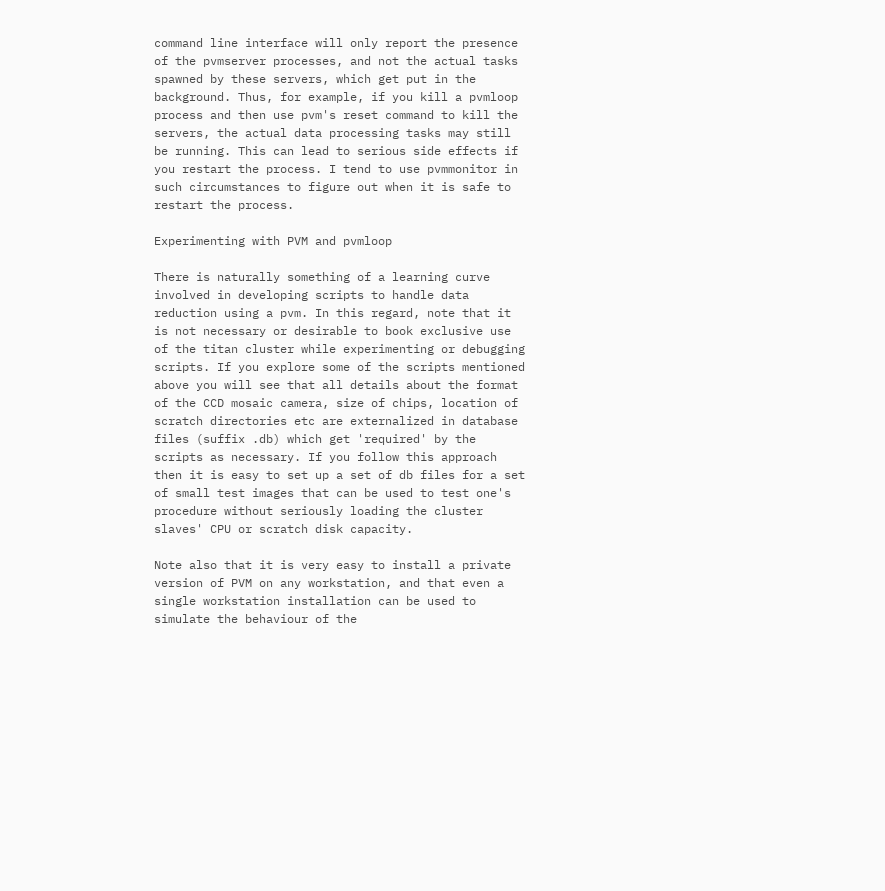command line interface will only report the presence of the pvmserver processes, and not the actual tasks spawned by these servers, which get put in the background. Thus, for example, if you kill a pvmloop process and then use pvm's reset command to kill the servers, the actual data processing tasks may still be running. This can lead to serious side effects if you restart the process. I tend to use pvmmonitor in such circumstances to figure out when it is safe to restart the process.

Experimenting with PVM and pvmloop

There is naturally something of a learning curve involved in developing scripts to handle data reduction using a pvm. In this regard, note that it is not necessary or desirable to book exclusive use of the titan cluster while experimenting or debugging scripts. If you explore some of the scripts mentioned above you will see that all details about the format of the CCD mosaic camera, size of chips, location of scratch directories etc are externalized in database files (suffix .db) which get 'required' by the scripts as necessary. If you follow this approach then it is easy to set up a set of db files for a set of small test images that can be used to test one's procedure without seriously loading the cluster slaves' CPU or scratch disk capacity.

Note also that it is very easy to install a private version of PVM on any workstation, and that even a single workstation installation can be used to simulate the behaviour of the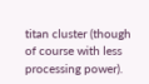titan cluster (though of course with less processing power).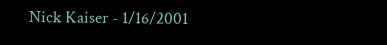Nick Kaiser - 1/16/2001